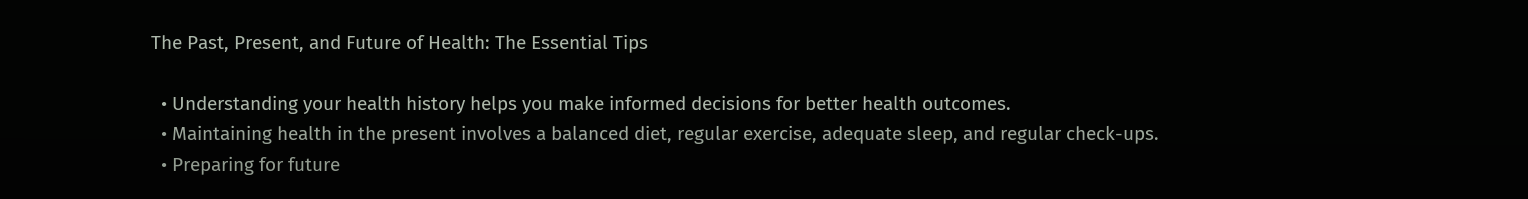The Past, Present, and Future of Health: The Essential Tips

  • Understanding your health history helps you make informed decisions for better health outcomes.
  • Maintaining health in the present involves a balanced diet, regular exercise, adequate sleep, and regular check-ups.
  • Preparing for future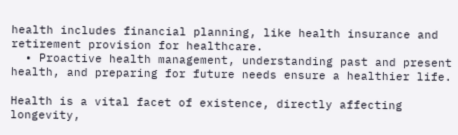health includes financial planning, like health insurance and retirement provision for healthcare.
  • Proactive health management, understanding past and present health, and preparing for future needs ensure a healthier life.

Health is a vital facet of existence, directly affecting longevity,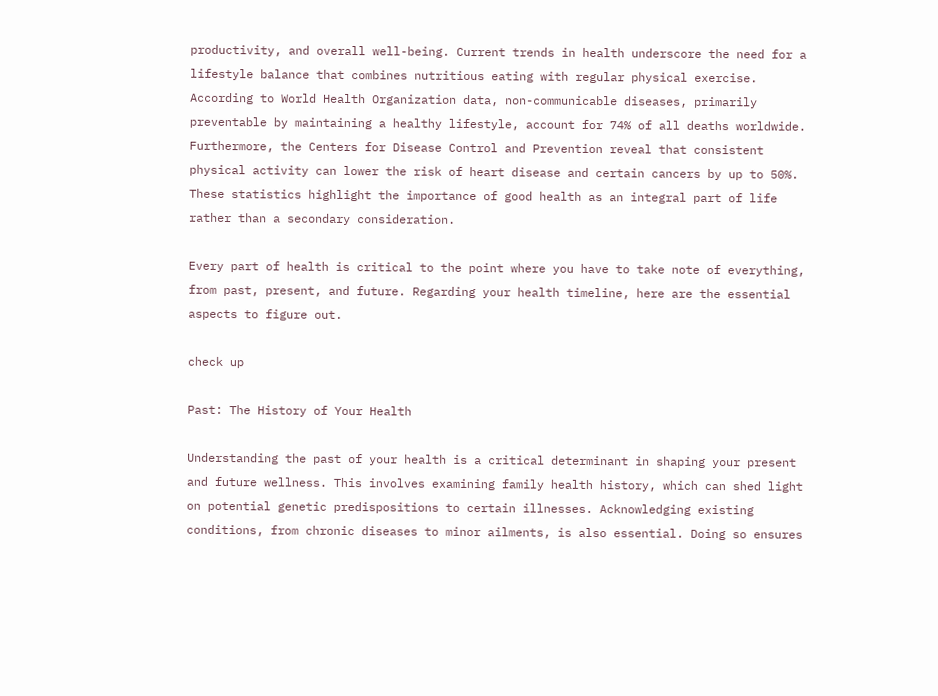productivity, and overall well-being. Current trends in health underscore the need for a lifestyle balance that combines nutritious eating with regular physical exercise. According to World Health Organization data, non-communicable diseases, primarily preventable by maintaining a healthy lifestyle, account for 74% of all deaths worldwide. Furthermore, the Centers for Disease Control and Prevention reveal that consistent physical activity can lower the risk of heart disease and certain cancers by up to 50%. These statistics highlight the importance of good health as an integral part of life rather than a secondary consideration.

Every part of health is critical to the point where you have to take note of everything, from past, present, and future. Regarding your health timeline, here are the essential aspects to figure out.

check up

Past: The History of Your Health

Understanding the past of your health is a critical determinant in shaping your present and future wellness. This involves examining family health history, which can shed light on potential genetic predispositions to certain illnesses. Acknowledging existing conditions, from chronic diseases to minor ailments, is also essential. Doing so ensures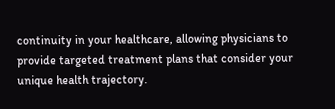continuity in your healthcare, allowing physicians to provide targeted treatment plans that consider your unique health trajectory.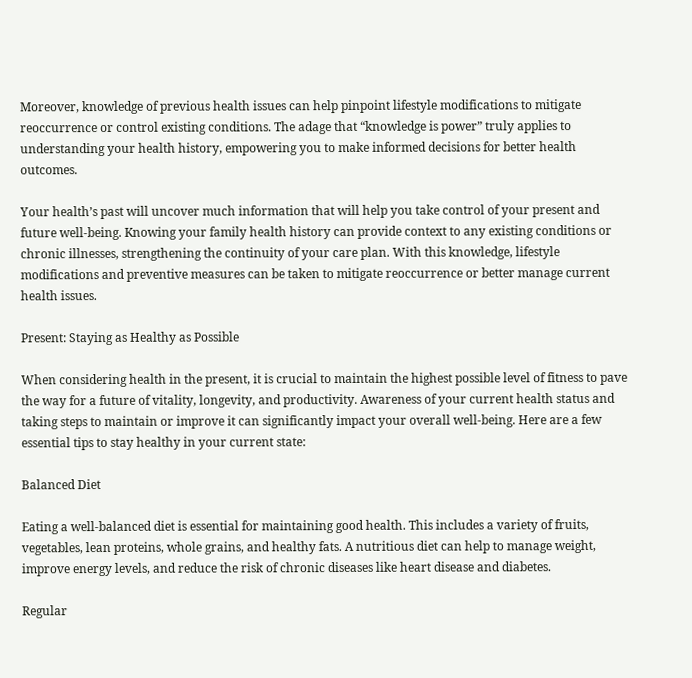Moreover, knowledge of previous health issues can help pinpoint lifestyle modifications to mitigate reoccurrence or control existing conditions. The adage that “knowledge is power” truly applies to understanding your health history, empowering you to make informed decisions for better health outcomes.

Your health’s past will uncover much information that will help you take control of your present and future well-being. Knowing your family health history can provide context to any existing conditions or chronic illnesses, strengthening the continuity of your care plan. With this knowledge, lifestyle modifications and preventive measures can be taken to mitigate reoccurrence or better manage current health issues.

Present: Staying as Healthy as Possible

When considering health in the present, it is crucial to maintain the highest possible level of fitness to pave the way for a future of vitality, longevity, and productivity. Awareness of your current health status and taking steps to maintain or improve it can significantly impact your overall well-being. Here are a few essential tips to stay healthy in your current state:

Balanced Diet

Eating a well-balanced diet is essential for maintaining good health. This includes a variety of fruits, vegetables, lean proteins, whole grains, and healthy fats. A nutritious diet can help to manage weight, improve energy levels, and reduce the risk of chronic diseases like heart disease and diabetes.

Regular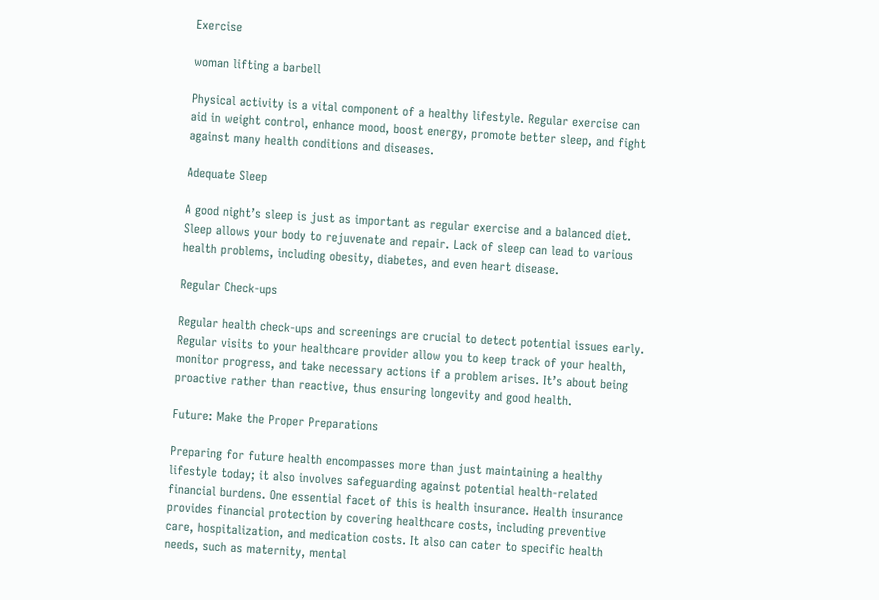Exercise

woman lifting a barbell

Physical activity is a vital component of a healthy lifestyle. Regular exercise can aid in weight control, enhance mood, boost energy, promote better sleep, and fight against many health conditions and diseases.

Adequate Sleep

A good night’s sleep is just as important as regular exercise and a balanced diet. Sleep allows your body to rejuvenate and repair. Lack of sleep can lead to various health problems, including obesity, diabetes, and even heart disease.

Regular Check-ups

Regular health check-ups and screenings are crucial to detect potential issues early. Regular visits to your healthcare provider allow you to keep track of your health, monitor progress, and take necessary actions if a problem arises. It’s about being proactive rather than reactive, thus ensuring longevity and good health.

Future: Make the Proper Preparations

Preparing for future health encompasses more than just maintaining a healthy lifestyle today; it also involves safeguarding against potential health-related financial burdens. One essential facet of this is health insurance. Health insurance provides financial protection by covering healthcare costs, including preventive care, hospitalization, and medication costs. It also can cater to specific health needs, such as maternity, mental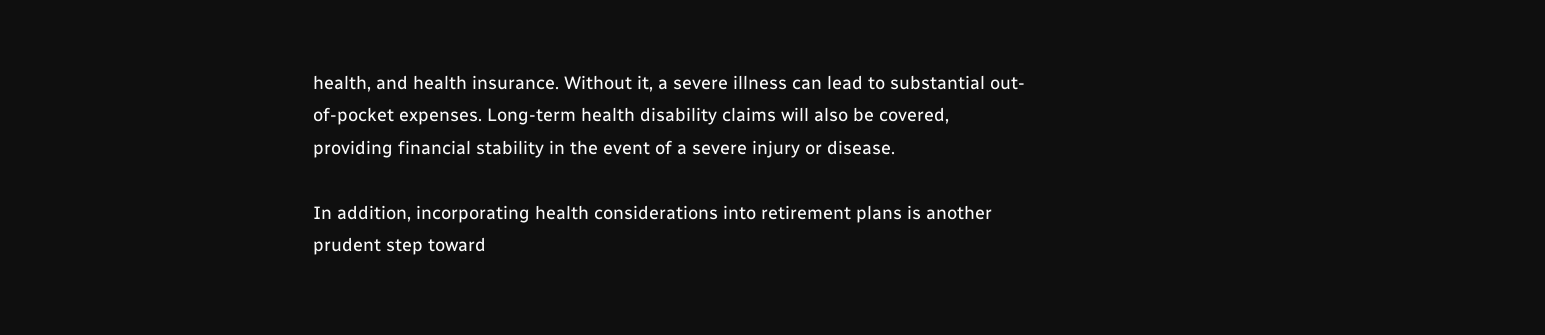health, and health insurance. Without it, a severe illness can lead to substantial out-of-pocket expenses. Long-term health disability claims will also be covered, providing financial stability in the event of a severe injury or disease.

In addition, incorporating health considerations into retirement plans is another prudent step toward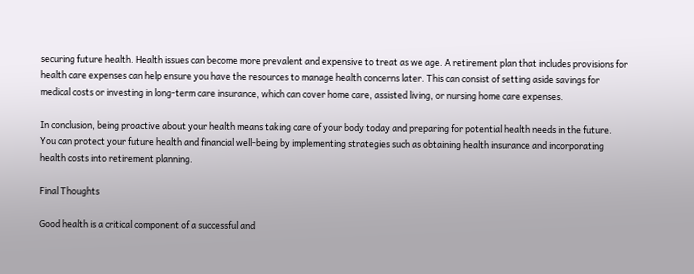securing future health. Health issues can become more prevalent and expensive to treat as we age. A retirement plan that includes provisions for health care expenses can help ensure you have the resources to manage health concerns later. This can consist of setting aside savings for medical costs or investing in long-term care insurance, which can cover home care, assisted living, or nursing home care expenses.

In conclusion, being proactive about your health means taking care of your body today and preparing for potential health needs in the future. You can protect your future health and financial well-being by implementing strategies such as obtaining health insurance and incorporating health costs into retirement planning.

Final Thoughts

Good health is a critical component of a successful and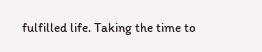fulfilled life. Taking the time to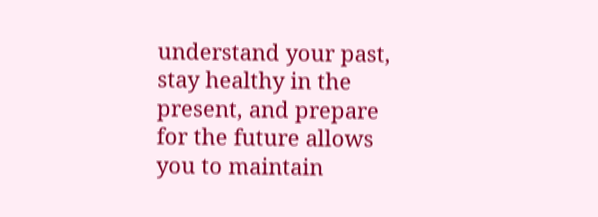understand your past, stay healthy in the present, and prepare for the future allows you to maintain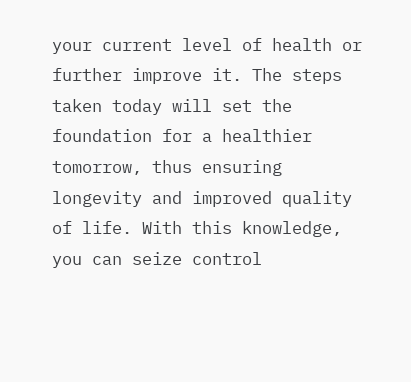your current level of health or further improve it. The steps taken today will set the foundation for a healthier tomorrow, thus ensuring longevity and improved quality of life. With this knowledge, you can seize control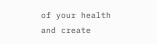of your health and create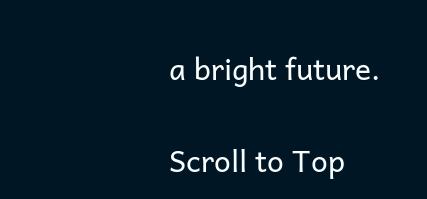a bright future.

Scroll to Top